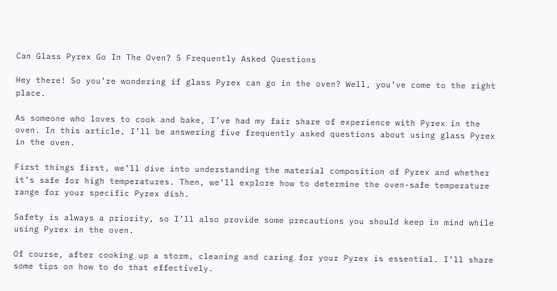Can Glass Pyrex Go In The Oven? 5 Frequently Asked Questions

Hey there! So you’re wondering if glass Pyrex can go in the oven? Well, you’ve come to the right place.

As someone who loves to cook and bake, I’ve had my fair share of experience with Pyrex in the oven. In this article, I’ll be answering five frequently asked questions about using glass Pyrex in the oven.

First things first, we’ll dive into understanding the material composition of Pyrex and whether it’s safe for high temperatures. Then, we’ll explore how to determine the oven-safe temperature range for your specific Pyrex dish.

Safety is always a priority, so I’ll also provide some precautions you should keep in mind while using Pyrex in the oven.

Of course, after cooking up a storm, cleaning and caring for your Pyrex is essential. I’ll share some tips on how to do that effectively.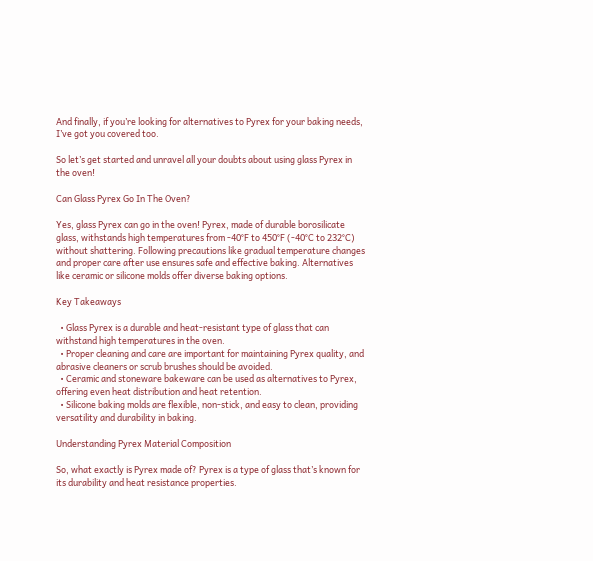And finally, if you’re looking for alternatives to Pyrex for your baking needs, I’ve got you covered too.

So let’s get started and unravel all your doubts about using glass Pyrex in the oven!

Can Glass Pyrex Go In The Oven?

Yes, glass Pyrex can go in the oven! Pyrex, made of durable borosilicate glass, withstands high temperatures from -40°F to 450°F (-40°C to 232°C) without shattering. Following precautions like gradual temperature changes and proper care after use ensures safe and effective baking. Alternatives like ceramic or silicone molds offer diverse baking options.

Key Takeaways

  • Glass Pyrex is a durable and heat-resistant type of glass that can withstand high temperatures in the oven.
  • Proper cleaning and care are important for maintaining Pyrex quality, and abrasive cleaners or scrub brushes should be avoided.
  • Ceramic and stoneware bakeware can be used as alternatives to Pyrex, offering even heat distribution and heat retention.
  • Silicone baking molds are flexible, non-stick, and easy to clean, providing versatility and durability in baking.

Understanding Pyrex Material Composition

So, what exactly is Pyrex made of? Pyrex is a type of glass that’s known for its durability and heat resistance properties.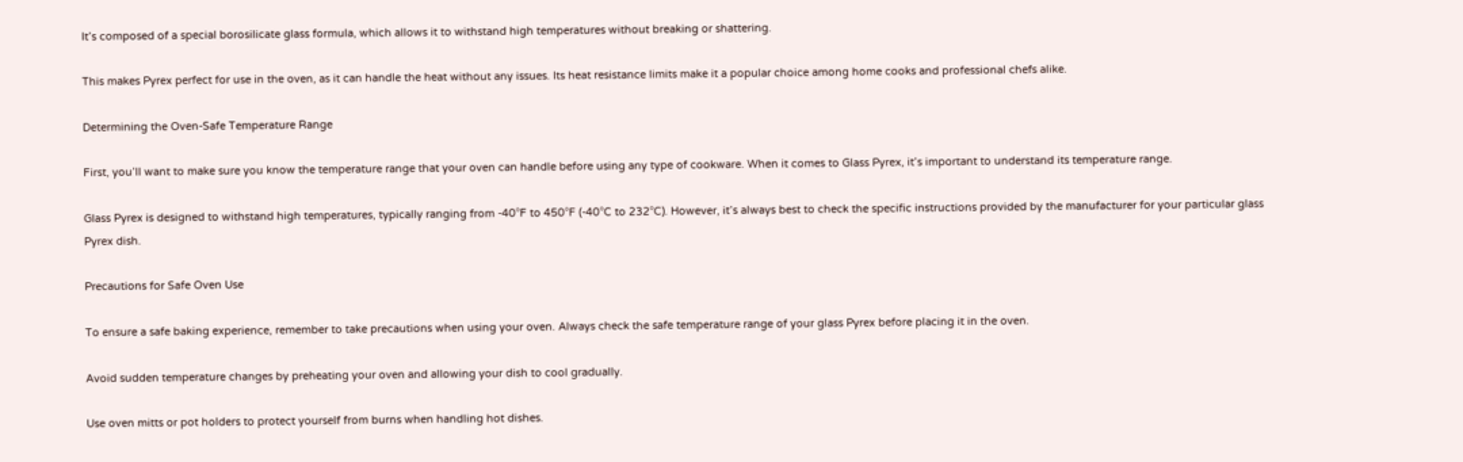It’s composed of a special borosilicate glass formula, which allows it to withstand high temperatures without breaking or shattering.

This makes Pyrex perfect for use in the oven, as it can handle the heat without any issues. Its heat resistance limits make it a popular choice among home cooks and professional chefs alike.

Determining the Oven-Safe Temperature Range

First, you’ll want to make sure you know the temperature range that your oven can handle before using any type of cookware. When it comes to Glass Pyrex, it’s important to understand its temperature range.

Glass Pyrex is designed to withstand high temperatures, typically ranging from -40°F to 450°F (-40°C to 232°C). However, it’s always best to check the specific instructions provided by the manufacturer for your particular glass Pyrex dish.

Precautions for Safe Oven Use

To ensure a safe baking experience, remember to take precautions when using your oven. Always check the safe temperature range of your glass Pyrex before placing it in the oven.

Avoid sudden temperature changes by preheating your oven and allowing your dish to cool gradually.

Use oven mitts or pot holders to protect yourself from burns when handling hot dishes.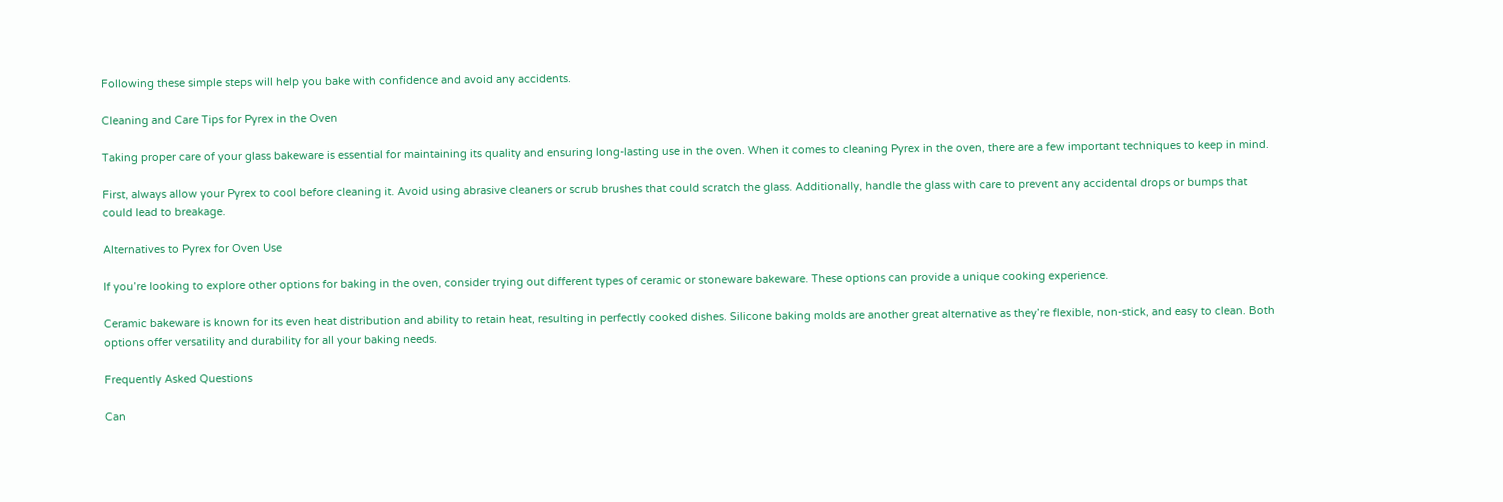Following these simple steps will help you bake with confidence and avoid any accidents.

Cleaning and Care Tips for Pyrex in the Oven

Taking proper care of your glass bakeware is essential for maintaining its quality and ensuring long-lasting use in the oven. When it comes to cleaning Pyrex in the oven, there are a few important techniques to keep in mind.

First, always allow your Pyrex to cool before cleaning it. Avoid using abrasive cleaners or scrub brushes that could scratch the glass. Additionally, handle the glass with care to prevent any accidental drops or bumps that could lead to breakage.

Alternatives to Pyrex for Oven Use

If you’re looking to explore other options for baking in the oven, consider trying out different types of ceramic or stoneware bakeware. These options can provide a unique cooking experience.

Ceramic bakeware is known for its even heat distribution and ability to retain heat, resulting in perfectly cooked dishes. Silicone baking molds are another great alternative as they’re flexible, non-stick, and easy to clean. Both options offer versatility and durability for all your baking needs.

Frequently Asked Questions

Can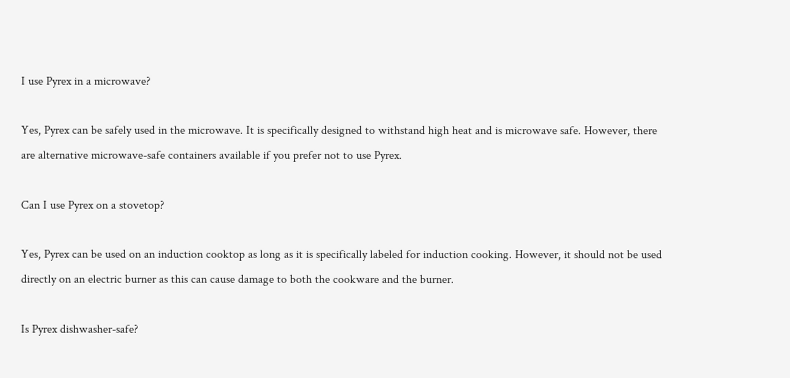I use Pyrex in a microwave?

Yes, Pyrex can be safely used in the microwave. It is specifically designed to withstand high heat and is microwave safe. However, there are alternative microwave-safe containers available if you prefer not to use Pyrex.

Can I use Pyrex on a stovetop?

Yes, Pyrex can be used on an induction cooktop as long as it is specifically labeled for induction cooking. However, it should not be used directly on an electric burner as this can cause damage to both the cookware and the burner.

Is Pyrex dishwasher-safe?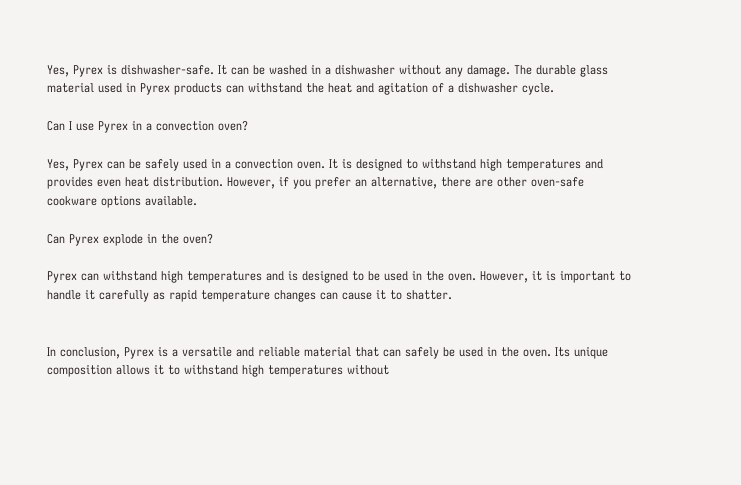Yes, Pyrex is dishwasher-safe. It can be washed in a dishwasher without any damage. The durable glass material used in Pyrex products can withstand the heat and agitation of a dishwasher cycle.

Can I use Pyrex in a convection oven?

Yes, Pyrex can be safely used in a convection oven. It is designed to withstand high temperatures and provides even heat distribution. However, if you prefer an alternative, there are other oven-safe cookware options available.

Can Pyrex explode in the oven?

Pyrex can withstand high temperatures and is designed to be used in the oven. However, it is important to handle it carefully as rapid temperature changes can cause it to shatter.


In conclusion, Pyrex is a versatile and reliable material that can safely be used in the oven. Its unique composition allows it to withstand high temperatures without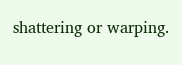shattering or warping.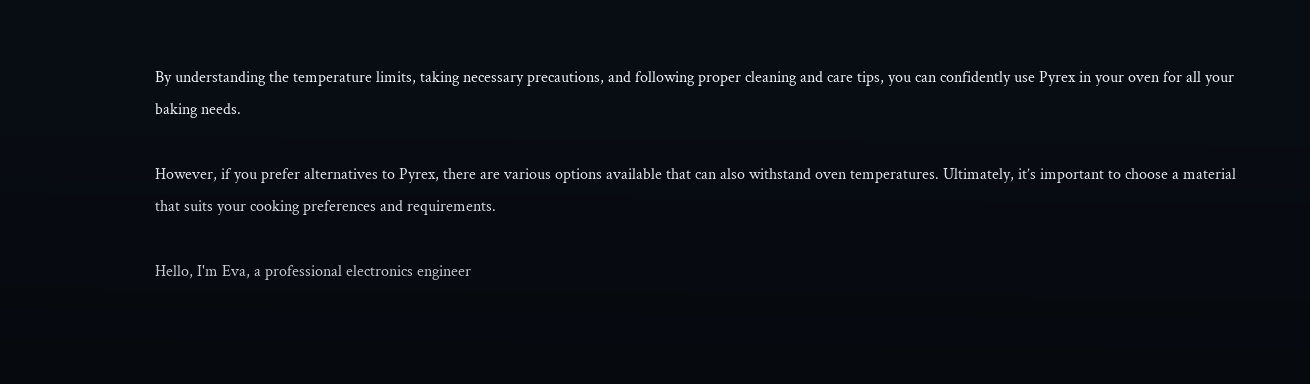By understanding the temperature limits, taking necessary precautions, and following proper cleaning and care tips, you can confidently use Pyrex in your oven for all your baking needs.

However, if you prefer alternatives to Pyrex, there are various options available that can also withstand oven temperatures. Ultimately, it’s important to choose a material that suits your cooking preferences and requirements.

Hello, I'm Eva, a professional electronics engineer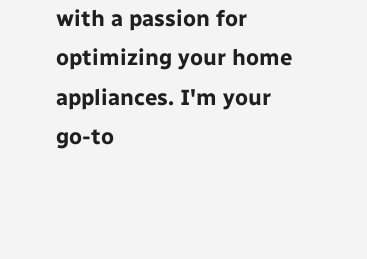with a passion for optimizing your home appliances. I'm your go-to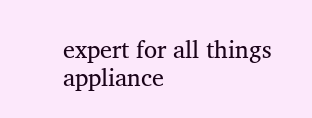expert for all things appliance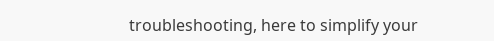troubleshooting, here to simplify your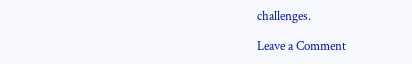challenges.

Leave a Comment